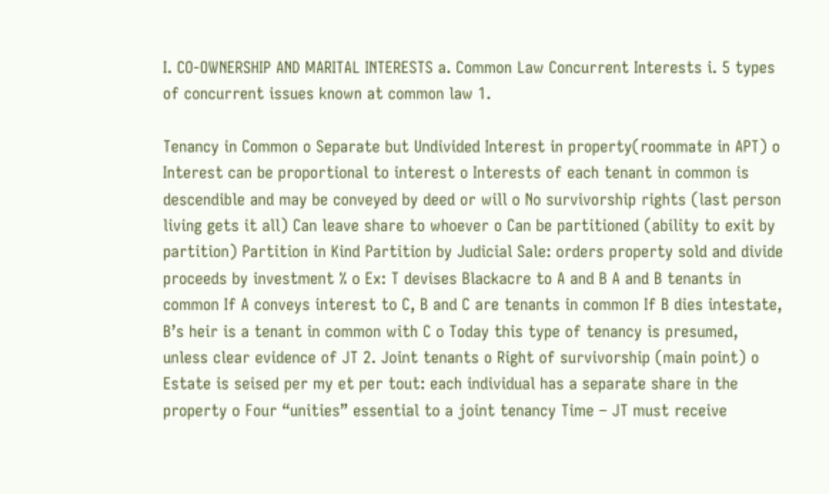I. CO-OWNERSHIP AND MARITAL INTERESTS a. Common Law Concurrent Interests i. 5 types of concurrent issues known at common law 1.

Tenancy in Common o Separate but Undivided Interest in property(roommate in APT) o Interest can be proportional to interest o Interests of each tenant in common is descendible and may be conveyed by deed or will o No survivorship rights (last person living gets it all) Can leave share to whoever o Can be partitioned (ability to exit by partition) Partition in Kind Partition by Judicial Sale: orders property sold and divide proceeds by investment % o Ex: T devises Blackacre to A and B A and B tenants in common If A conveys interest to C, B and C are tenants in common If B dies intestate, B’s heir is a tenant in common with C o Today this type of tenancy is presumed, unless clear evidence of JT 2. Joint tenants o Right of survivorship (main point) o Estate is seised per my et per tout: each individual has a separate share in the property o Four “unities” essential to a joint tenancy Time – JT must receive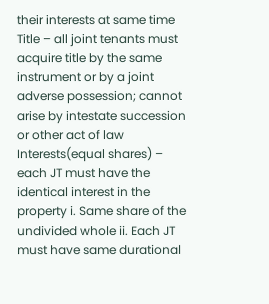their interests at same time Title – all joint tenants must acquire title by the same instrument or by a joint adverse possession; cannot arise by intestate succession or other act of law Interests(equal shares) – each JT must have the identical interest in the property i. Same share of the undivided whole ii. Each JT must have same durational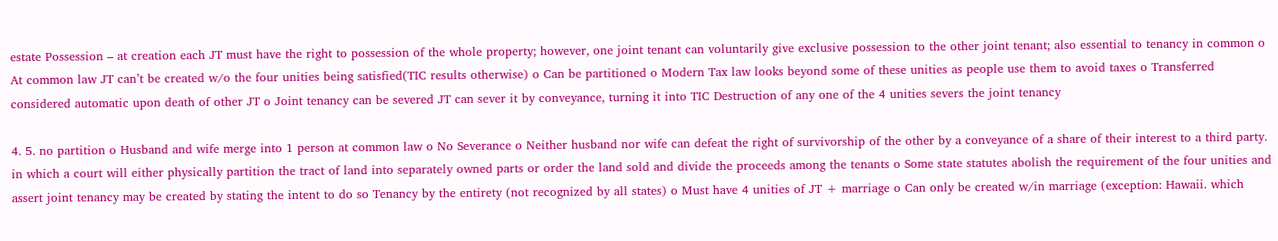estate Possession – at creation each JT must have the right to possession of the whole property; however, one joint tenant can voluntarily give exclusive possession to the other joint tenant; also essential to tenancy in common o At common law JT can’t be created w/o the four unities being satisfied(TIC results otherwise) o Can be partitioned o Modern Tax law looks beyond some of these unities as people use them to avoid taxes o Transferred considered automatic upon death of other JT o Joint tenancy can be severed JT can sever it by conveyance, turning it into TIC Destruction of any one of the 4 unities severs the joint tenancy

4. 5. no partition o Husband and wife merge into 1 person at common law o No Severance o Neither husband nor wife can defeat the right of survivorship of the other by a conveyance of a share of their interest to a third party. in which a court will either physically partition the tract of land into separately owned parts or order the land sold and divide the proceeds among the tenants o Some state statutes abolish the requirement of the four unities and assert joint tenancy may be created by stating the intent to do so Tenancy by the entirety (not recognized by all states) o Must have 4 unities of JT + marriage o Can only be created w/in marriage (exception: Hawaii. which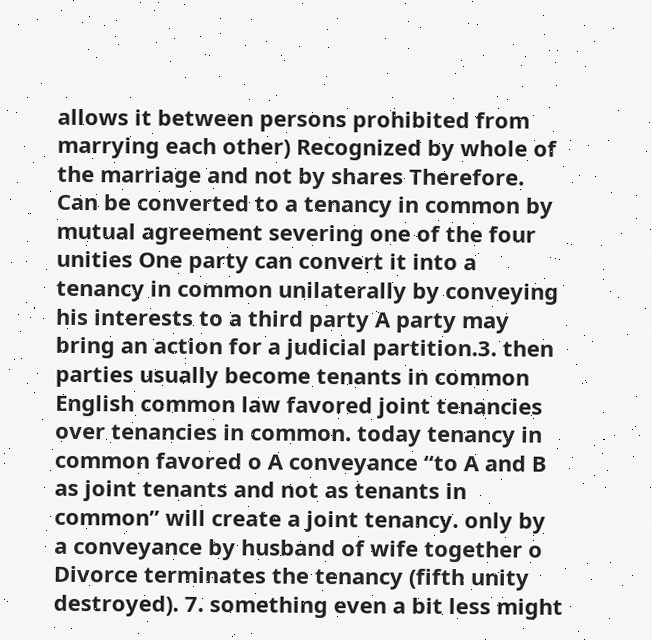allows it between persons prohibited from marrying each other) Recognized by whole of the marriage and not by shares Therefore. Can be converted to a tenancy in common by mutual agreement severing one of the four unities One party can convert it into a tenancy in common unilaterally by conveying his interests to a third party A party may bring an action for a judicial partition.3. then parties usually become tenants in common English common law favored joint tenancies over tenancies in common. today tenancy in common favored o A conveyance “to A and B as joint tenants and not as tenants in common” will create a joint tenancy. only by a conveyance by husband of wife together o Divorce terminates the tenancy (fifth unity destroyed). 7. something even a bit less might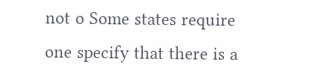not o Some states require one specify that there is a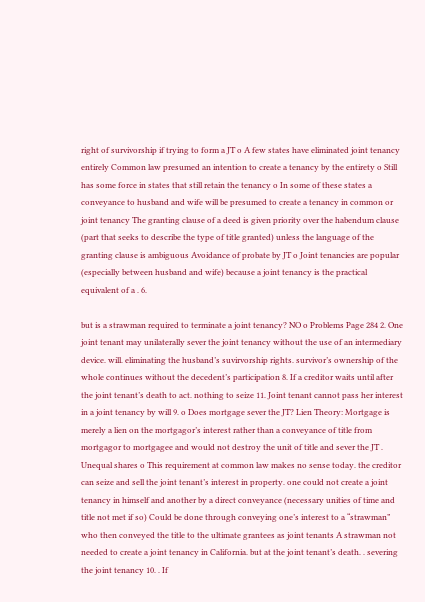right of survivorship if trying to form a JT o A few states have eliminated joint tenancy entirely Common law presumed an intention to create a tenancy by the entirety o Still has some force in states that still retain the tenancy o In some of these states a conveyance to husband and wife will be presumed to create a tenancy in common or joint tenancy The granting clause of a deed is given priority over the habendum clause (part that seeks to describe the type of title granted) unless the language of the granting clause is ambiguous Avoidance of probate by JT o Joint tenancies are popular (especially between husband and wife) because a joint tenancy is the practical equivalent of a . 6.

but is a strawman required to terminate a joint tenancy? NO o Problems Page 284 2. One joint tenant may unilaterally sever the joint tenancy without the use of an intermediary device. will. eliminating the husband’s suvirvorship rights. survivor’s ownership of the whole continues without the decedent’s participation 8. If a creditor waits until after the joint tenant’s death to act. nothing to seize 11. Joint tenant cannot pass her interest in a joint tenancy by will 9. o Does mortgage sever the JT? Lien Theory: Mortgage is merely a lien on the mortgagor’s interest rather than a conveyance of title from mortgagor to mortgagee and would not destroy the unit of title and sever the JT . Unequal shares o This requirement at common law makes no sense today. the creditor can seize and sell the joint tenant’s interest in property. one could not create a joint tenancy in himself and another by a direct conveyance (necessary unities of time and title not met if so) Could be done through conveying one’s interest to a “strawman” who then conveyed the title to the ultimate grantees as joint tenants A strawman not needed to create a joint tenancy in California. but at the joint tenant’s death. . severing the joint tenancy 10. . If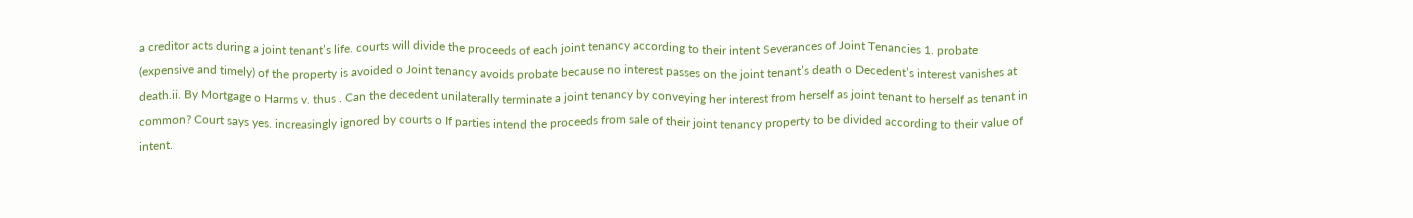a creditor acts during a joint tenant’s life. courts will divide the proceeds of each joint tenancy according to their intent Severances of Joint Tenancies 1. probate (expensive and timely) of the property is avoided o Joint tenancy avoids probate because no interest passes on the joint tenant’s death o Decedent’s interest vanishes at death.ii. By Mortgage o Harms v. thus . Can the decedent unilaterally terminate a joint tenancy by conveying her interest from herself as joint tenant to herself as tenant in common? Court says yes. increasingly ignored by courts o If parties intend the proceeds from sale of their joint tenancy property to be divided according to their value of intent.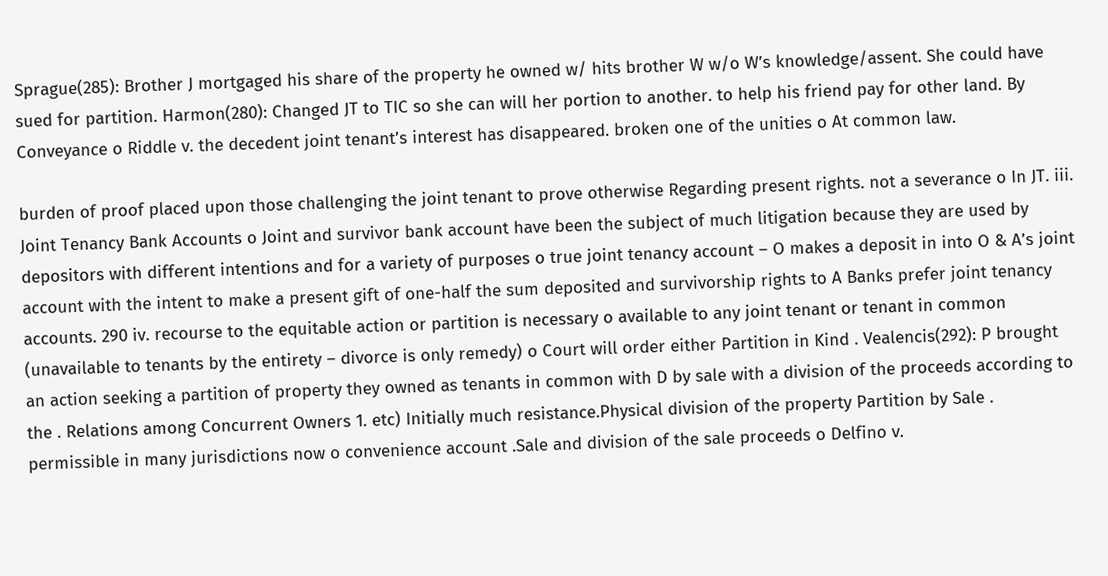Sprague(285): Brother J mortgaged his share of the property he owned w/ hits brother W w/o W’s knowledge/assent. She could have sued for partition. Harmon(280): Changed JT to TIC so she can will her portion to another. to help his friend pay for other land. By Conveyance o Riddle v. the decedent joint tenant’s interest has disappeared. broken one of the unities o At common law.

burden of proof placed upon those challenging the joint tenant to prove otherwise Regarding present rights. not a severance o In JT. iii. Joint Tenancy Bank Accounts o Joint and survivor bank account have been the subject of much litigation because they are used by depositors with different intentions and for a variety of purposes o true joint tenancy account – O makes a deposit in into O & A’s joint account with the intent to make a present gift of one-half the sum deposited and survivorship rights to A Banks prefer joint tenancy accounts. 290 iv. recourse to the equitable action or partition is necessary o available to any joint tenant or tenant in common (unavailable to tenants by the entirety – divorce is only remedy) o Court will order either Partition in Kind . Vealencis(292): P brought an action seeking a partition of property they owned as tenants in common with D by sale with a division of the proceeds according to the . Relations among Concurrent Owners 1. etc) Initially much resistance.Physical division of the property Partition by Sale . permissible in many jurisdictions now o convenience account .Sale and division of the sale proceeds o Delfino v.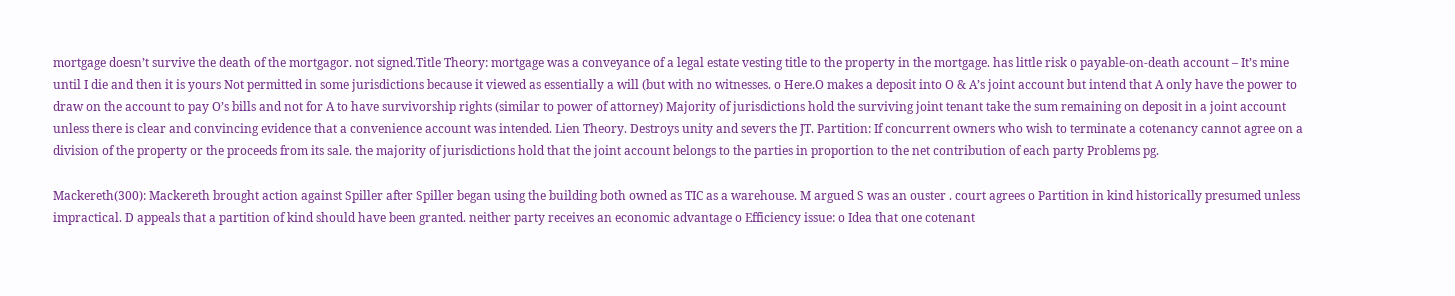mortgage doesn’t survive the death of the mortgagor. not signed.Title Theory: mortgage was a conveyance of a legal estate vesting title to the property in the mortgage. has little risk o payable-on-death account – It’s mine until I die and then it is yours Not permitted in some jurisdictions because it viewed as essentially a will (but with no witnesses. o Here.O makes a deposit into O & A’s joint account but intend that A only have the power to draw on the account to pay O’s bills and not for A to have survivorship rights (similar to power of attorney) Majority of jurisdictions hold the surviving joint tenant take the sum remaining on deposit in a joint account unless there is clear and convincing evidence that a convenience account was intended. Lien Theory. Destroys unity and severs the JT. Partition: If concurrent owners who wish to terminate a cotenancy cannot agree on a division of the property or the proceeds from its sale. the majority of jurisdictions hold that the joint account belongs to the parties in proportion to the net contribution of each party Problems pg.

Mackereth(300): Mackereth brought action against Spiller after Spiller began using the building both owned as TIC as a warehouse. M argued S was an ouster . court agrees o Partition in kind historically presumed unless impractical. D appeals that a partition of kind should have been granted. neither party receives an economic advantage o Efficiency issue: o Idea that one cotenant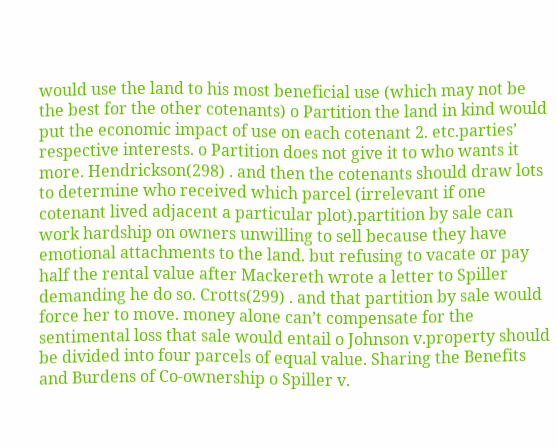would use the land to his most beneficial use (which may not be the best for the other cotenants) o Partition the land in kind would put the economic impact of use on each cotenant 2. etc.parties’ respective interests. o Partition does not give it to who wants it more. Hendrickson(298) . and then the cotenants should draw lots to determine who received which parcel (irrelevant if one cotenant lived adjacent a particular plot).partition by sale can work hardship on owners unwilling to sell because they have emotional attachments to the land. but refusing to vacate or pay half the rental value after Mackereth wrote a letter to Spiller demanding he do so. Crotts(299) . and that partition by sale would force her to move. money alone can’t compensate for the sentimental loss that sale would entail o Johnson v.property should be divided into four parcels of equal value. Sharing the Benefits and Burdens of Co-ownership o Spiller v.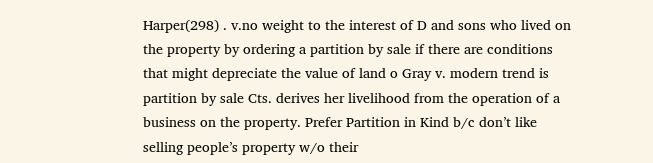Harper(298) . v.no weight to the interest of D and sons who lived on the property by ordering a partition by sale if there are conditions that might depreciate the value of land o Gray v. modern trend is partition by sale Cts. derives her livelihood from the operation of a business on the property. Prefer Partition in Kind b/c don’t like selling people’s property w/o their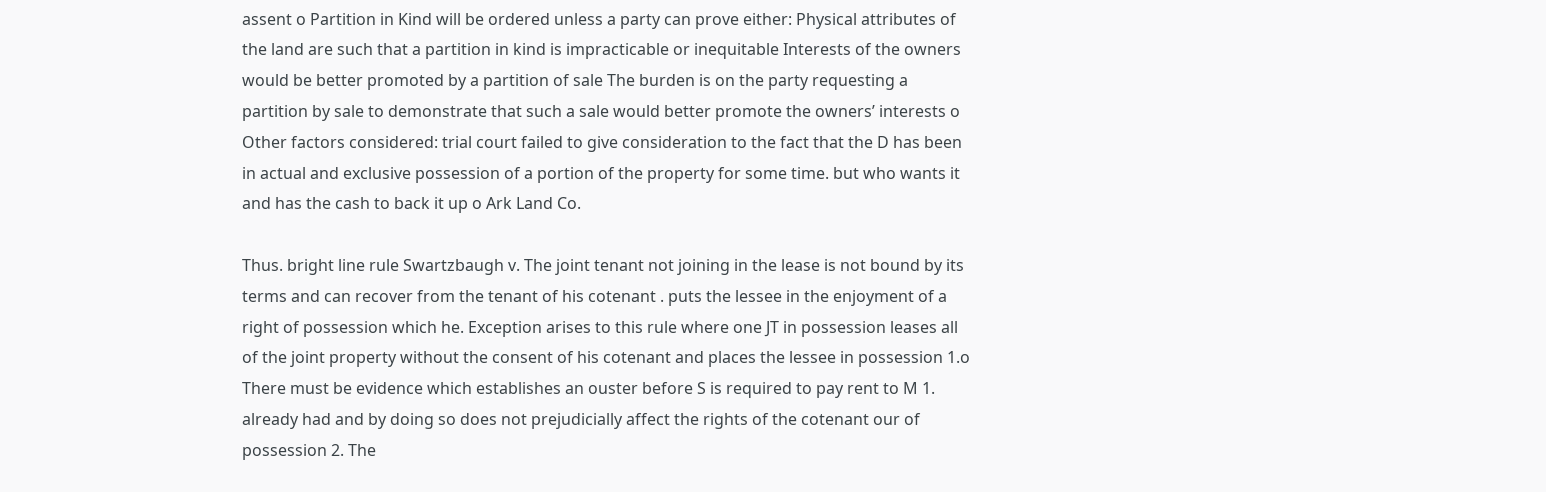assent o Partition in Kind will be ordered unless a party can prove either: Physical attributes of the land are such that a partition in kind is impracticable or inequitable Interests of the owners would be better promoted by a partition of sale The burden is on the party requesting a partition by sale to demonstrate that such a sale would better promote the owners’ interests o Other factors considered: trial court failed to give consideration to the fact that the D has been in actual and exclusive possession of a portion of the property for some time. but who wants it and has the cash to back it up o Ark Land Co.

Thus. bright line rule Swartzbaugh v. The joint tenant not joining in the lease is not bound by its terms and can recover from the tenant of his cotenant . puts the lessee in the enjoyment of a right of possession which he. Exception arises to this rule where one JT in possession leases all of the joint property without the consent of his cotenant and places the lessee in possession 1.o There must be evidence which establishes an ouster before S is required to pay rent to M 1. already had and by doing so does not prejudicially affect the rights of the cotenant our of possession 2. The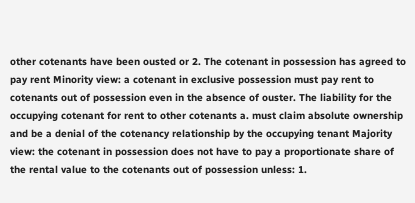other cotenants have been ousted or 2. The cotenant in possession has agreed to pay rent Minority view: a cotenant in exclusive possession must pay rent to cotenants out of possession even in the absence of ouster. The liability for the occupying cotenant for rent to other cotenants a. must claim absolute ownership and be a denial of the cotenancy relationship by the occupying tenant Majority view: the cotenant in possession does not have to pay a proportionate share of the rental value to the cotenants out of possession unless: 1.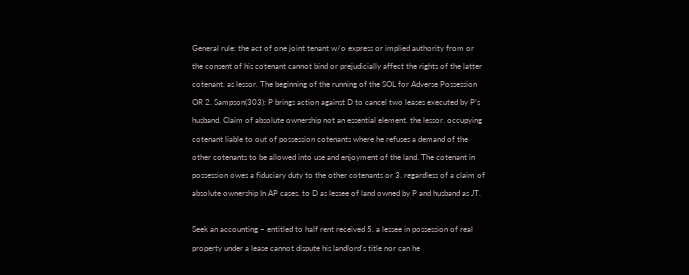General rule: the act of one joint tenant w/o express or implied authority from or the consent of his cotenant cannot bind or prejudicially affect the rights of the latter cotenant. as lessor. The beginning of the running of the SOL for Adverse Possession OR 2. Sampson(303): P brings action against D to cancel two leases executed by P’s husband. Claim of absolute ownership not an essential element. the lessor. occupying cotenant liable to out of possession cotenants where he refuses a demand of the other cotenants to be allowed into use and enjoyment of the land. The cotenant in possession owes a fiduciary duty to the other cotenants or 3. regardless of a claim of absolute ownership In AP cases. to D as lessee of land owned by P and husband as JT.

Seek an accounting – entitled to half rent received 5. a lessee in possession of real property under a lease cannot dispute his landlord’s title nor can he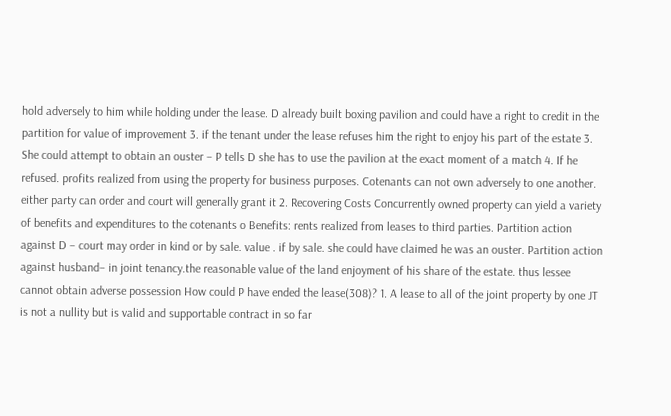hold adversely to him while holding under the lease. D already built boxing pavilion and could have a right to credit in the partition for value of improvement 3. if the tenant under the lease refuses him the right to enjoy his part of the estate 3. She could attempt to obtain an ouster – P tells D she has to use the pavilion at the exact moment of a match 4. If he refused. profits realized from using the property for business purposes. Cotenants can not own adversely to one another. either party can order and court will generally grant it 2. Recovering Costs Concurrently owned property can yield a variety of benefits and expenditures to the cotenants o Benefits: rents realized from leases to third parties. Partition action against D – court may order in kind or by sale. value . if by sale. she could have claimed he was an ouster. Partition action against husband– in joint tenancy.the reasonable value of the land enjoyment of his share of the estate. thus lessee cannot obtain adverse possession How could P have ended the lease(308)? 1. A lease to all of the joint property by one JT is not a nullity but is valid and supportable contract in so far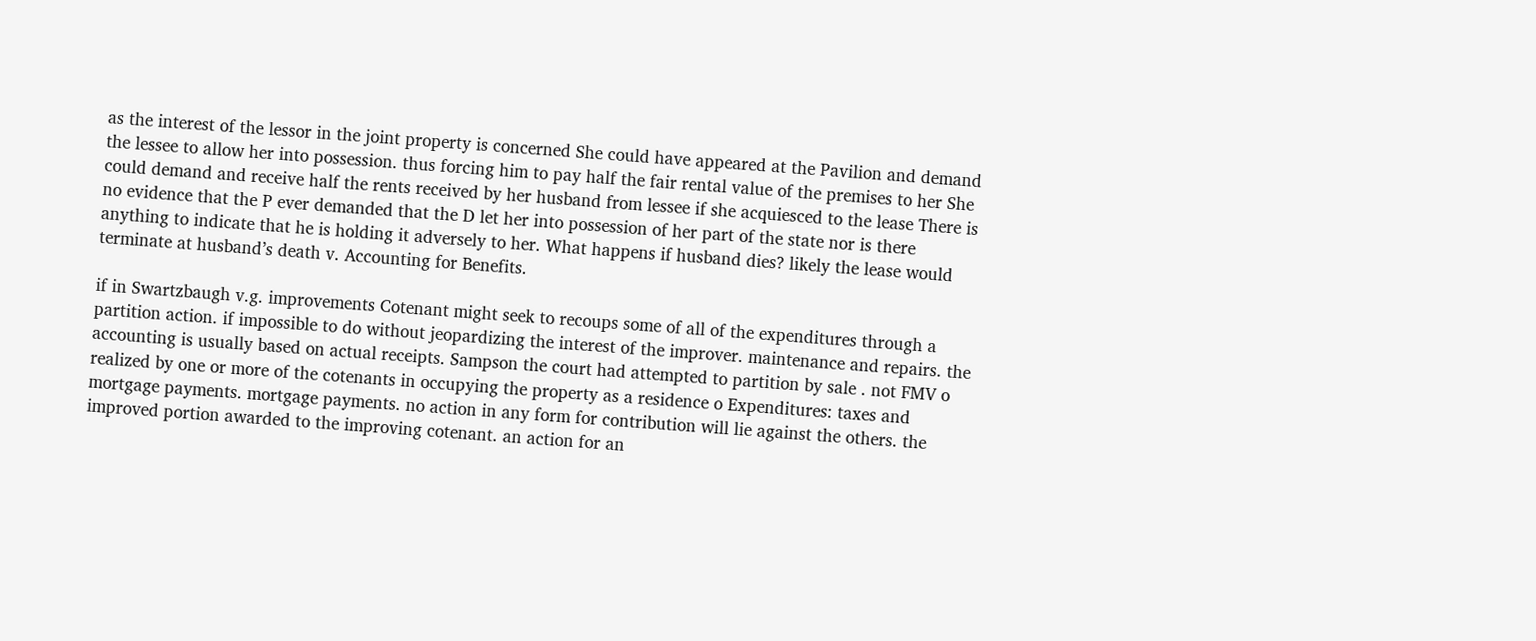as the interest of the lessor in the joint property is concerned She could have appeared at the Pavilion and demand the lessee to allow her into possession. thus forcing him to pay half the fair rental value of the premises to her She could demand and receive half the rents received by her husband from lessee if she acquiesced to the lease There is no evidence that the P ever demanded that the D let her into possession of her part of the state nor is there anything to indicate that he is holding it adversely to her. What happens if husband dies? likely the lease would terminate at husband’s death v. Accounting for Benefits.

if in Swartzbaugh v.g. improvements Cotenant might seek to recoups some of all of the expenditures through a partition action. if impossible to do without jeopardizing the interest of the improver. maintenance and repairs. the accounting is usually based on actual receipts. Sampson the court had attempted to partition by sale . not FMV o realized by one or more of the cotenants in occupying the property as a residence o Expenditures: taxes and mortgage payments. mortgage payments. no action in any form for contribution will lie against the others. the improved portion awarded to the improving cotenant. an action for an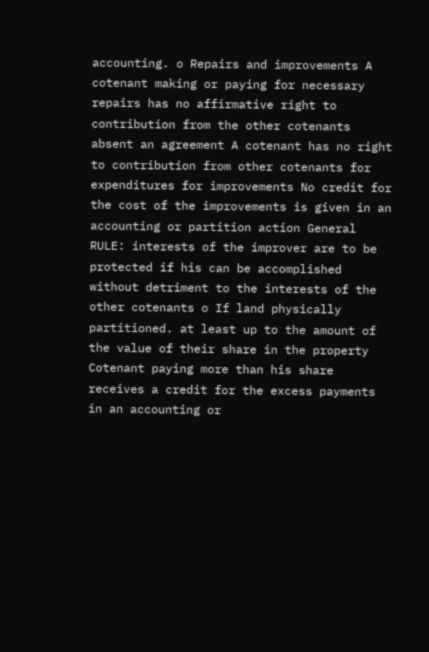accounting. o Repairs and improvements A cotenant making or paying for necessary repairs has no affirmative right to contribution from the other cotenants absent an agreement A cotenant has no right to contribution from other cotenants for expenditures for improvements No credit for the cost of the improvements is given in an accounting or partition action General RULE: interests of the improver are to be protected if his can be accomplished without detriment to the interests of the other cotenants o If land physically partitioned. at least up to the amount of the value of their share in the property Cotenant paying more than his share receives a credit for the excess payments in an accounting or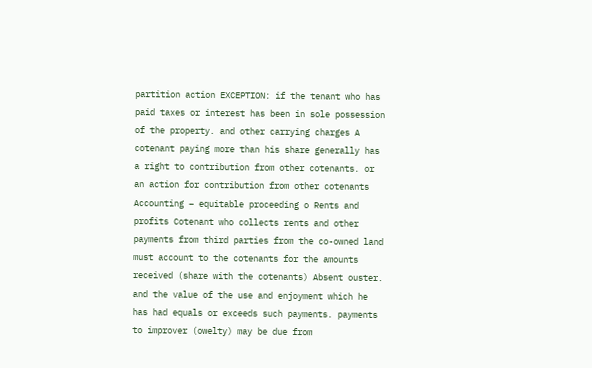partition action EXCEPTION: if the tenant who has paid taxes or interest has been in sole possession of the property. and other carrying charges A cotenant paying more than his share generally has a right to contribution from other cotenants. or an action for contribution from other cotenants Accounting – equitable proceeding o Rents and profits Cotenant who collects rents and other payments from third parties from the co-owned land must account to the cotenants for the amounts received (share with the cotenants) Absent ouster. and the value of the use and enjoyment which he has had equals or exceeds such payments. payments to improver (owelty) may be due from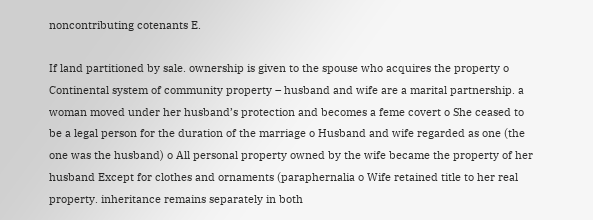noncontributing cotenants E.

If land partitioned by sale. ownership is given to the spouse who acquires the property o Continental system of community property – husband and wife are a marital partnership. a woman moved under her husband’s protection and becomes a feme covert o She ceased to be a legal person for the duration of the marriage o Husband and wife regarded as one (the one was the husband) o All personal property owned by the wife became the property of her husband Except for clothes and ornaments (paraphernalia o Wife retained title to her real property. inheritance remains separately in both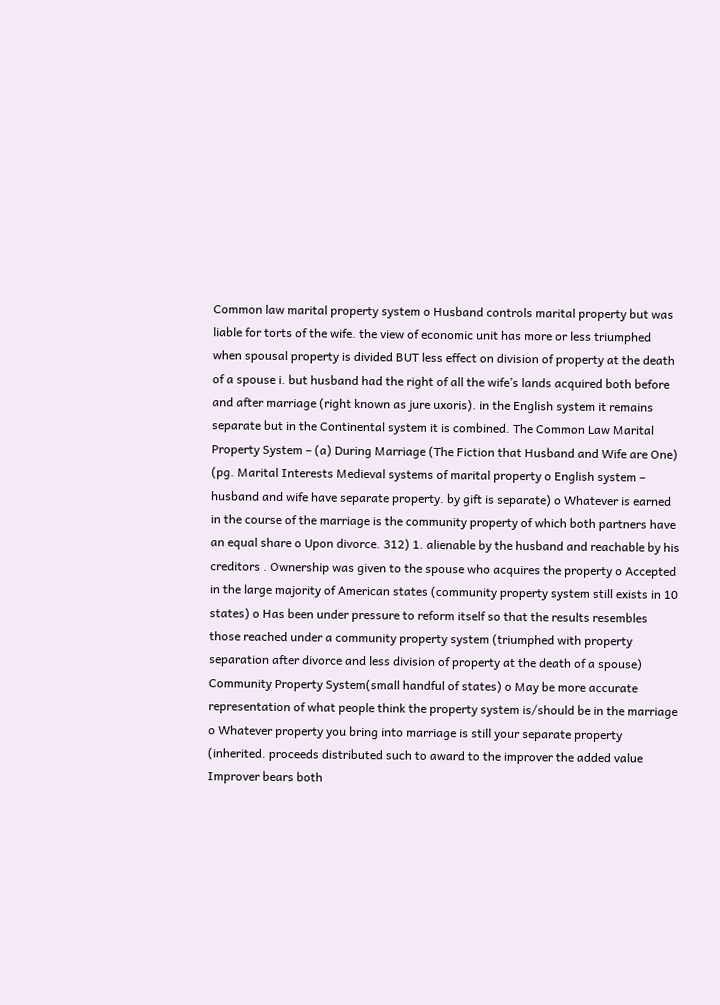Common law marital property system o Husband controls marital property but was liable for torts of the wife. the view of economic unit has more or less triumphed when spousal property is divided BUT less effect on division of property at the death of a spouse i. but husband had the right of all the wife’s lands acquired both before and after marriage (right known as jure uxoris). in the English system it remains separate but in the Continental system it is combined. The Common Law Marital Property System – (a) During Marriage (The Fiction that Husband and Wife are One) (pg. Marital Interests Medieval systems of marital property o English system – husband and wife have separate property. by gift is separate) o Whatever is earned in the course of the marriage is the community property of which both partners have an equal share o Upon divorce. 312) 1. alienable by the husband and reachable by his creditors . Ownership was given to the spouse who acquires the property o Accepted in the large majority of American states (community property system still exists in 10 states) o Has been under pressure to reform itself so that the results resembles those reached under a community property system (triumphed with property separation after divorce and less division of property at the death of a spouse) Community Property System(small handful of states) o May be more accurate representation of what people think the property system is/should be in the marriage o Whatever property you bring into marriage is still your separate property (inherited. proceeds distributed such to award to the improver the added value Improver bears both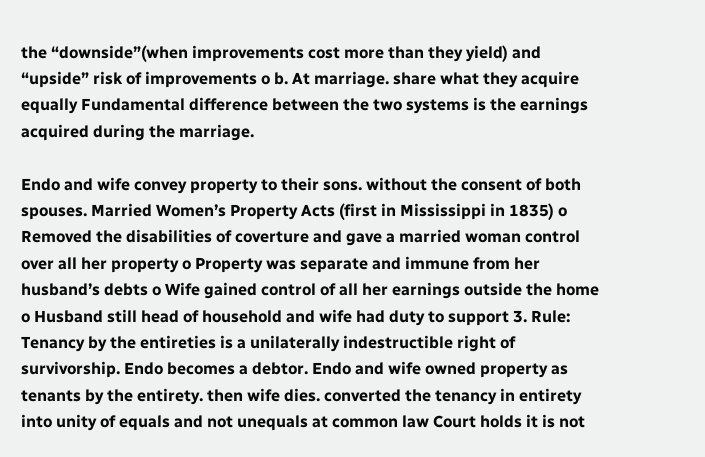the “downside”(when improvements cost more than they yield) and “upside” risk of improvements o b. At marriage. share what they acquire equally Fundamental difference between the two systems is the earnings acquired during the marriage.

Endo and wife convey property to their sons. without the consent of both spouses. Married Women’s Property Acts (first in Mississippi in 1835) o Removed the disabilities of coverture and gave a married woman control over all her property o Property was separate and immune from her husband’s debts o Wife gained control of all her earnings outside the home o Husband still head of household and wife had duty to support 3. Rule: Tenancy by the entireties is a unilaterally indestructible right of survivorship. Endo becomes a debtor. Endo and wife owned property as tenants by the entirety. then wife dies. converted the tenancy in entirety into unity of equals and not unequals at common law Court holds it is not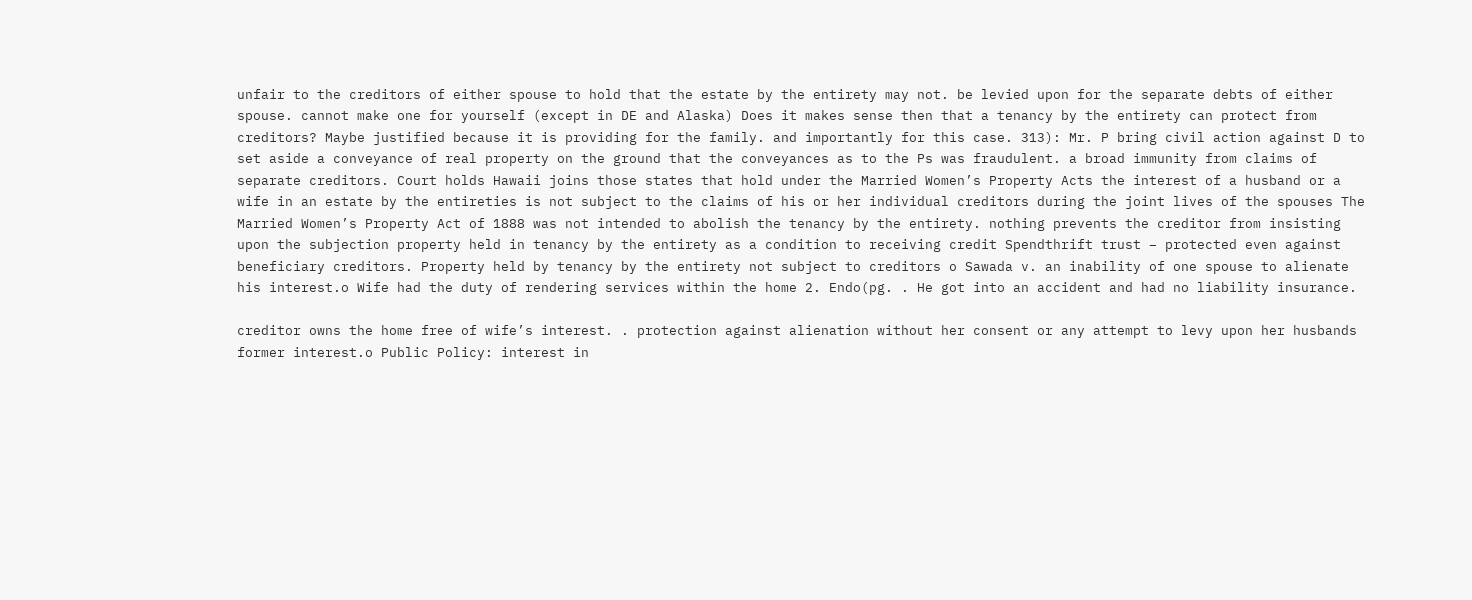unfair to the creditors of either spouse to hold that the estate by the entirety may not. be levied upon for the separate debts of either spouse. cannot make one for yourself (except in DE and Alaska) Does it makes sense then that a tenancy by the entirety can protect from creditors? Maybe justified because it is providing for the family. and importantly for this case. 313): Mr. P bring civil action against D to set aside a conveyance of real property on the ground that the conveyances as to the Ps was fraudulent. a broad immunity from claims of separate creditors. Court holds Hawaii joins those states that hold under the Married Women’s Property Acts the interest of a husband or a wife in an estate by the entireties is not subject to the claims of his or her individual creditors during the joint lives of the spouses The Married Women’s Property Act of 1888 was not intended to abolish the tenancy by the entirety. nothing prevents the creditor from insisting upon the subjection property held in tenancy by the entirety as a condition to receiving credit Spendthrift trust – protected even against beneficiary creditors. Property held by tenancy by the entirety not subject to creditors o Sawada v. an inability of one spouse to alienate his interest.o Wife had the duty of rendering services within the home 2. Endo(pg. . He got into an accident and had no liability insurance.

creditor owns the home free of wife’s interest. . protection against alienation without her consent or any attempt to levy upon her husbands former interest.o Public Policy: interest in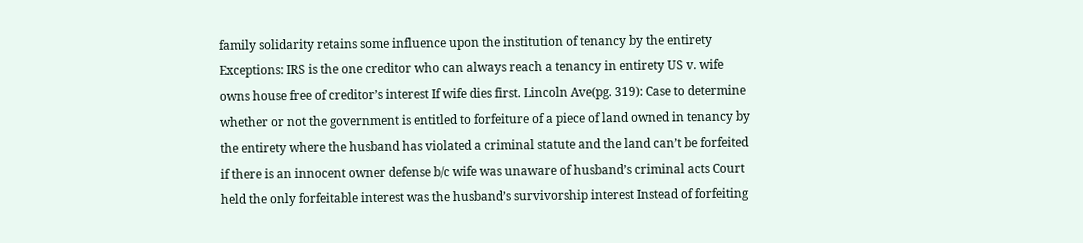family solidarity retains some influence upon the institution of tenancy by the entirety Exceptions: IRS is the one creditor who can always reach a tenancy in entirety US v. wife owns house free of creditor’s interest If wife dies first. Lincoln Ave(pg. 319): Case to determine whether or not the government is entitled to forfeiture of a piece of land owned in tenancy by the entirety where the husband has violated a criminal statute and the land can’t be forfeited if there is an innocent owner defense b/c wife was unaware of husband’s criminal acts Court held the only forfeitable interest was the husband’s survivorship interest Instead of forfeiting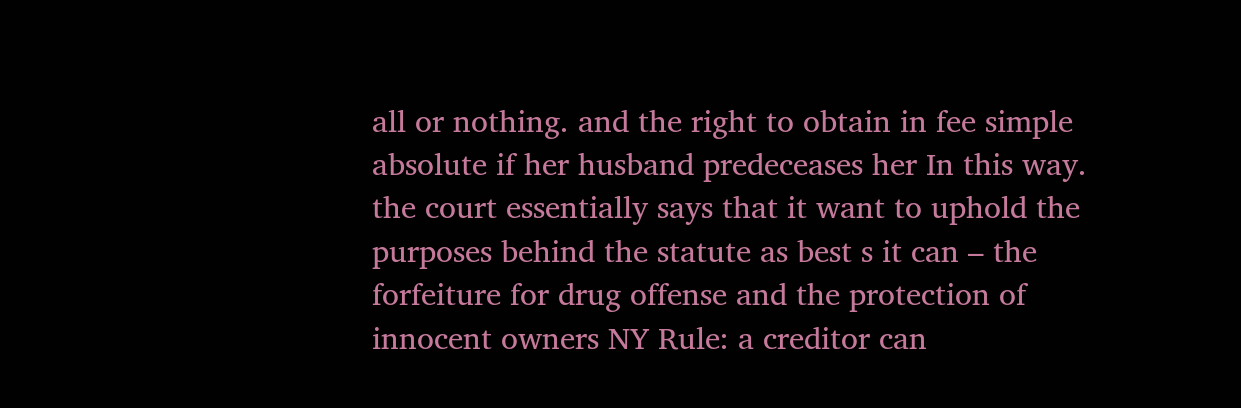all or nothing. and the right to obtain in fee simple absolute if her husband predeceases her In this way. the court essentially says that it want to uphold the purposes behind the statute as best s it can – the forfeiture for drug offense and the protection of innocent owners NY Rule: a creditor can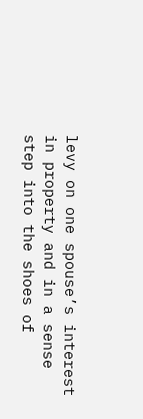levy on one spouse’s interest in property and in a sense step into the shoes of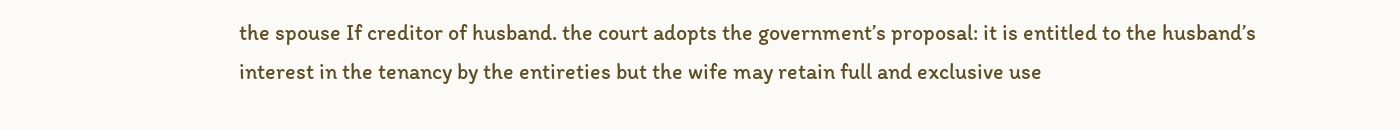the spouse If creditor of husband. the court adopts the government’s proposal: it is entitled to the husband’s interest in the tenancy by the entireties but the wife may retain full and exclusive use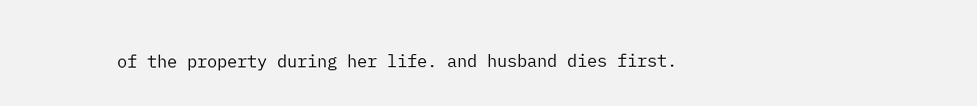of the property during her life. and husband dies first.